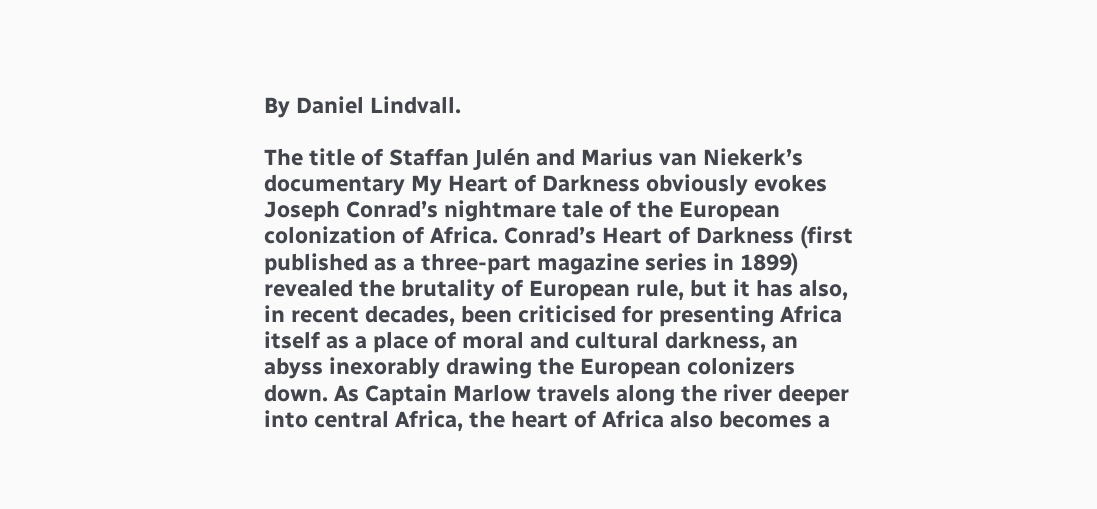By Daniel Lindvall.

The title of Staffan Julén and Marius van Niekerk’s documentary My Heart of Darkness obviously evokes Joseph Conrad’s nightmare tale of the European colonization of Africa. Conrad’s Heart of Darkness (first published as a three-part magazine series in 1899) revealed the brutality of European rule, but it has also, in recent decades, been criticised for presenting Africa itself as a place of moral and cultural darkness, an abyss inexorably drawing the European colonizers down. As Captain Marlow travels along the river deeper into central Africa, the heart of Africa also becomes a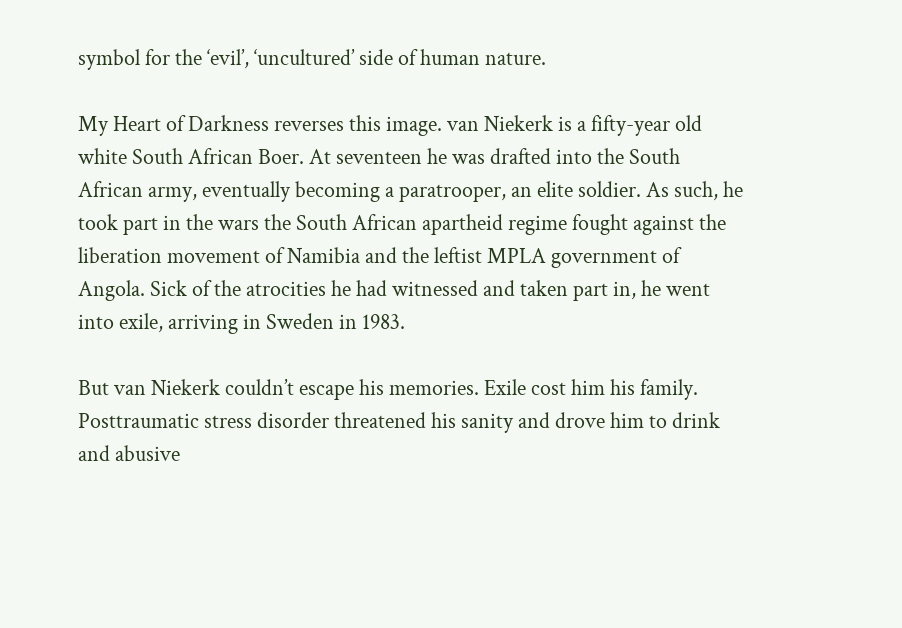symbol for the ‘evil’, ‘uncultured’ side of human nature.

My Heart of Darkness reverses this image. van Niekerk is a fifty-year old white South African Boer. At seventeen he was drafted into the South African army, eventually becoming a paratrooper, an elite soldier. As such, he took part in the wars the South African apartheid regime fought against the liberation movement of Namibia and the leftist MPLA government of Angola. Sick of the atrocities he had witnessed and taken part in, he went into exile, arriving in Sweden in 1983.

But van Niekerk couldn’t escape his memories. Exile cost him his family. Posttraumatic stress disorder threatened his sanity and drove him to drink and abusive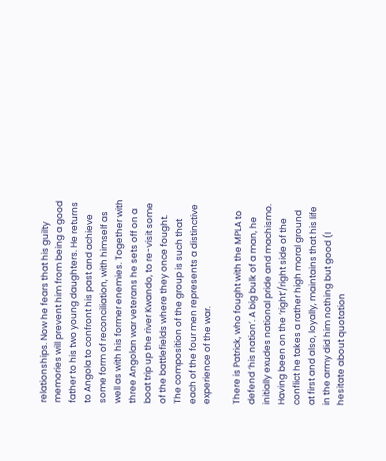relationships. Now he fears that his guilty memories will prevent him from being a good father to his two young daughters. He returns to Angola to confront his past and achieve some form of reconciliation, with himself as well as with his former enemies. Together with three Angolan war veterans he sets off on a boat trip up the river Kwando, to re-visit some of the battlefields where they once fought. The composition of the group is such that each of the four men represents a distinctive experience of the war.

There is Patrick, who fought with the MPLA to defend ‘his nation’. A big bulk of a man, he initially exudes national pride and machismo. Having been on the ‘right’/right side of the conflict he takes a rather high moral ground at first and also, loyally, maintains that his life in the army did him nothing but good (I hesitate about quotation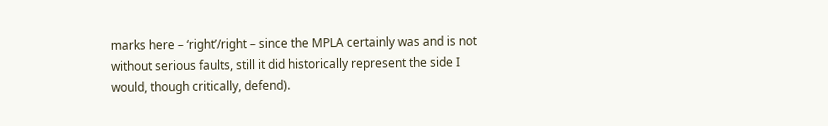marks here – ‘right’/right – since the MPLA certainly was and is not without serious faults, still it did historically represent the side I would, though critically, defend).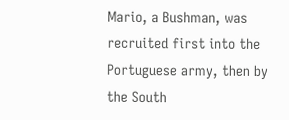Mario, a Bushman, was recruited first into the Portuguese army, then by the South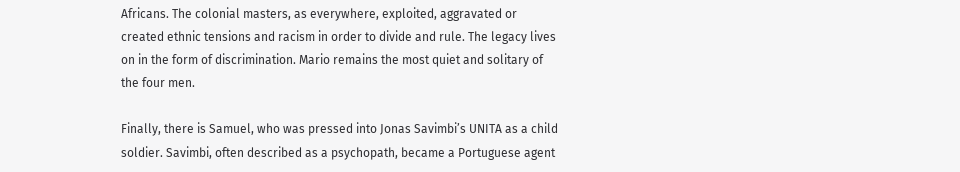Africans. The colonial masters, as everywhere, exploited, aggravated or created ethnic tensions and racism in order to divide and rule. The legacy lives on in the form of discrimination. Mario remains the most quiet and solitary of the four men.

Finally, there is Samuel, who was pressed into Jonas Savimbi’s UNITA as a child soldier. Savimbi, often described as a psychopath, became a Portuguese agent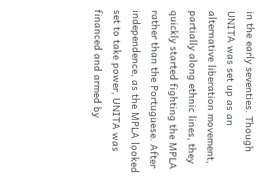in the early seventies. Though UNITA was set up as an alternative liberation movement, partially along ethnic lines, they quickly started fighting the MPLA rather than the Portuguese. After independence, as the MPLA looked set to take power, UNITA was financed and armed by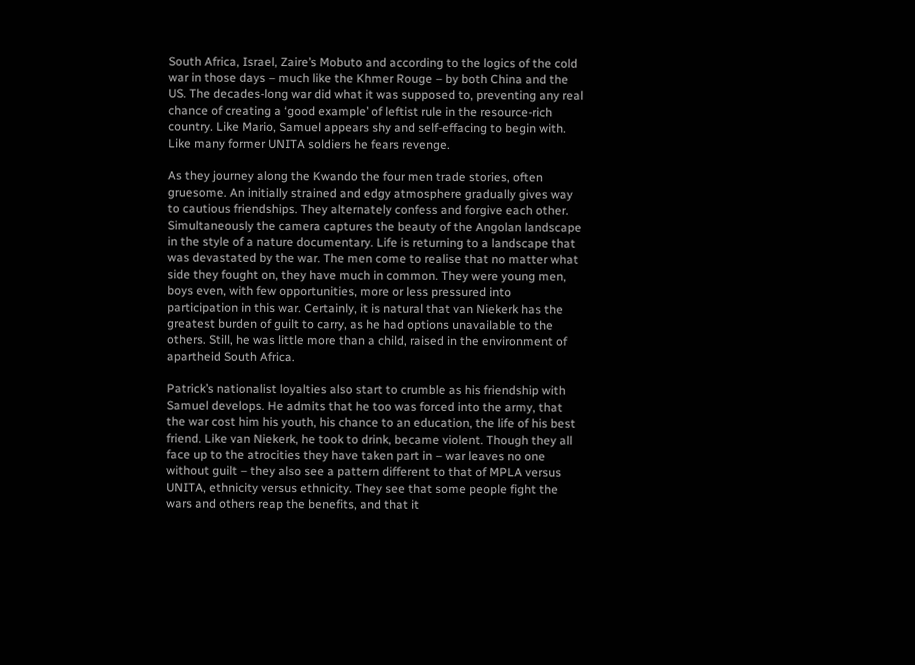South Africa, Israel, Zaire’s Mobuto and according to the logics of the cold war in those days – much like the Khmer Rouge – by both China and the US. The decades-long war did what it was supposed to, preventing any real chance of creating a ‘good example’ of leftist rule in the resource-rich country. Like Mario, Samuel appears shy and self-effacing to begin with. Like many former UNITA soldiers he fears revenge.

As they journey along the Kwando the four men trade stories, often gruesome. An initially strained and edgy atmosphere gradually gives way to cautious friendships. They alternately confess and forgive each other. Simultaneously the camera captures the beauty of the Angolan landscape in the style of a nature documentary. Life is returning to a landscape that was devastated by the war. The men come to realise that no matter what side they fought on, they have much in common. They were young men, boys even, with few opportunities, more or less pressured into participation in this war. Certainly, it is natural that van Niekerk has the greatest burden of guilt to carry, as he had options unavailable to the others. Still, he was little more than a child, raised in the environment of apartheid South Africa.

Patrick’s nationalist loyalties also start to crumble as his friendship with Samuel develops. He admits that he too was forced into the army, that the war cost him his youth, his chance to an education, the life of his best friend. Like van Niekerk, he took to drink, became violent. Though they all face up to the atrocities they have taken part in – war leaves no one without guilt – they also see a pattern different to that of MPLA versus UNITA, ethnicity versus ethnicity. They see that some people fight the wars and others reap the benefits, and that it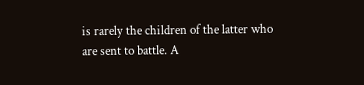is rarely the children of the latter who are sent to battle. A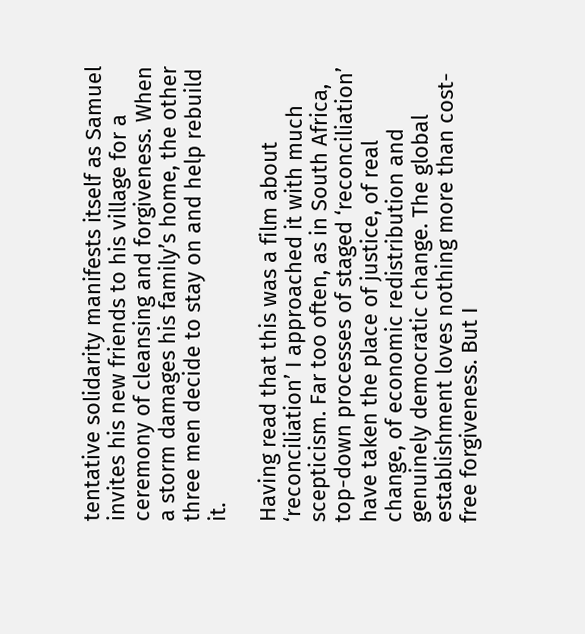tentative solidarity manifests itself as Samuel invites his new friends to his village for a ceremony of cleansing and forgiveness. When a storm damages his family’s home, the other three men decide to stay on and help rebuild it.

Having read that this was a film about ‘reconciliation’ I approached it with much scepticism. Far too often, as in South Africa, top-down processes of staged ‘reconciliation’ have taken the place of justice, of real change, of economic redistribution and genuinely democratic change. The global establishment loves nothing more than cost-free forgiveness. But I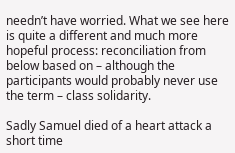needn’t have worried. What we see here is quite a different and much more hopeful process: reconciliation from below based on – although the participants would probably never use the term – class solidarity.

Sadly Samuel died of a heart attack a short time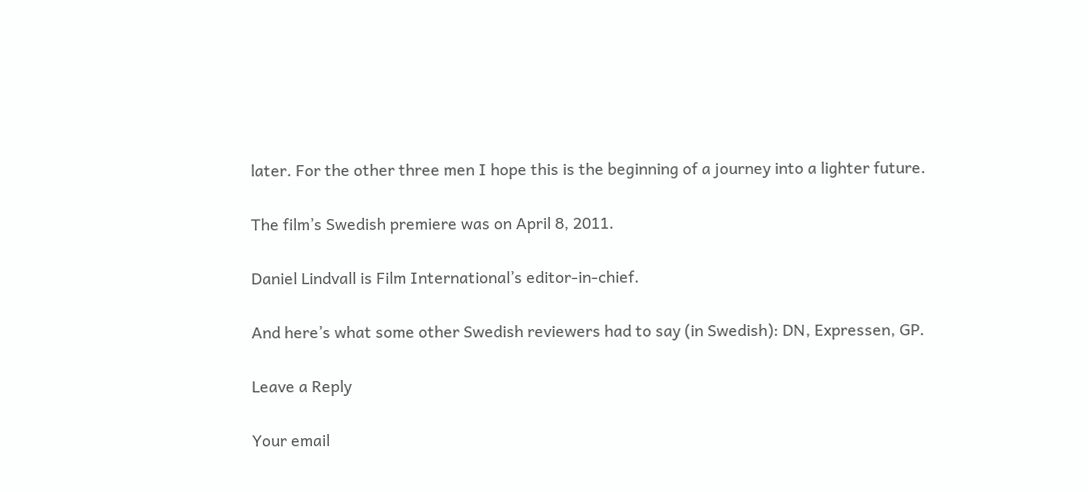later. For the other three men I hope this is the beginning of a journey into a lighter future.

The film’s Swedish premiere was on April 8, 2011.

Daniel Lindvall is Film International’s editor-in-chief.

And here’s what some other Swedish reviewers had to say (in Swedish): DN, Expressen, GP.

Leave a Reply

Your email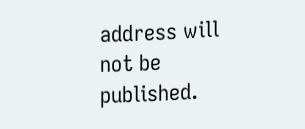address will not be published.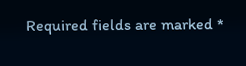Required fields are marked *